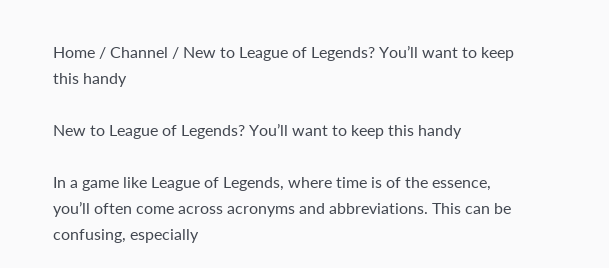Home / Channel / New to League of Legends? You’ll want to keep this handy

New to League of Legends? You’ll want to keep this handy

In a game like League of Legends, where time is of the essence, you’ll often come across acronyms and abbreviations. This can be confusing, especially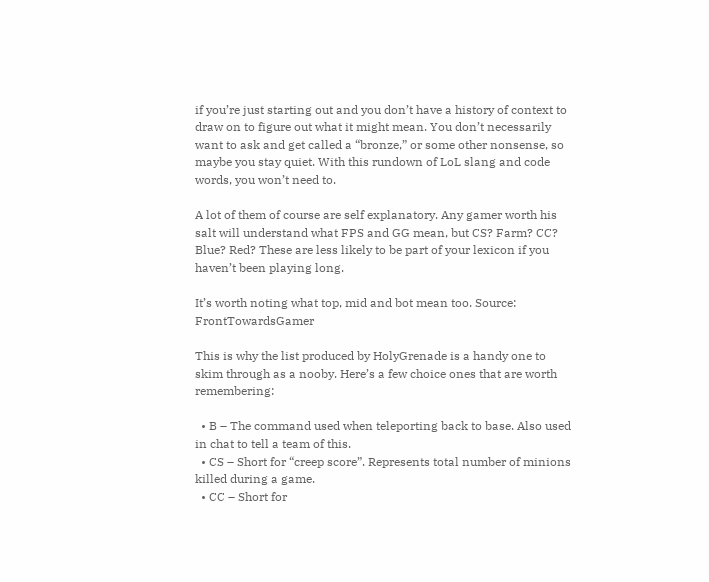if you’re just starting out and you don’t have a history of context to draw on to figure out what it might mean. You don’t necessarily want to ask and get called a “bronze,” or some other nonsense, so maybe you stay quiet. With this rundown of LoL slang and code words, you won’t need to.

A lot of them of course are self explanatory. Any gamer worth his salt will understand what FPS and GG mean, but CS? Farm? CC? Blue? Red? These are less likely to be part of your lexicon if you haven’t been playing long.

It’s worth noting what top, mid and bot mean too. Source: FrontTowardsGamer

This is why the list produced by HolyGrenade is a handy one to skim through as a nooby. Here’s a few choice ones that are worth remembering:

  • B – The command used when teleporting back to base. Also used in chat to tell a team of this.
  • CS – Short for “creep score”. Represents total number of minions killed during a game.
  • CC – Short for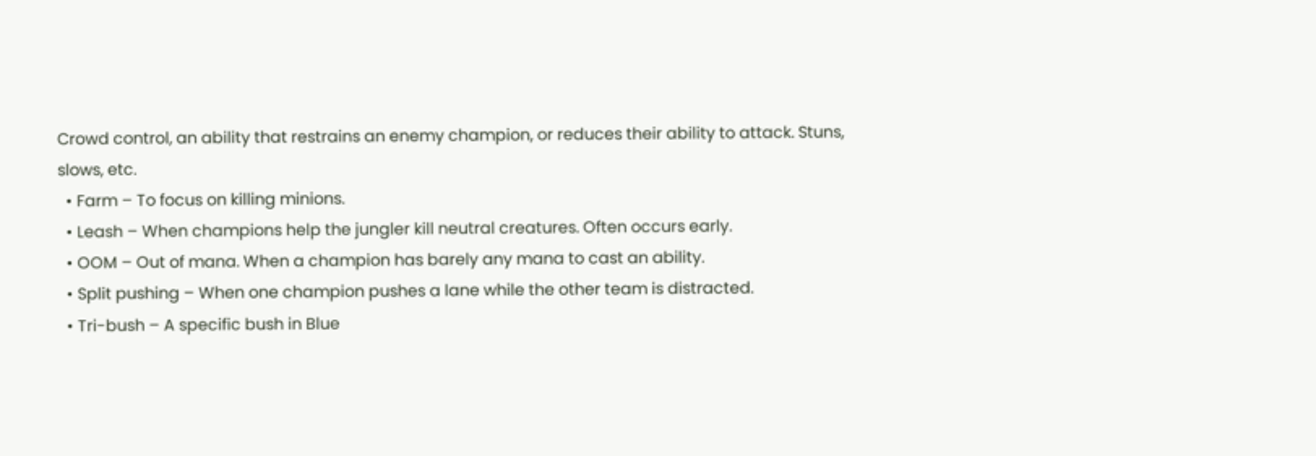Crowd control, an ability that restrains an enemy champion, or reduces their ability to attack. Stuns, slows, etc.
  • Farm – To focus on killing minions.
  • Leash – When champions help the jungler kill neutral creatures. Often occurs early.
  • OOM – Out of mana. When a champion has barely any mana to cast an ability.
  • Split pushing – When one champion pushes a lane while the other team is distracted.
  • Tri-bush – A specific bush in Blue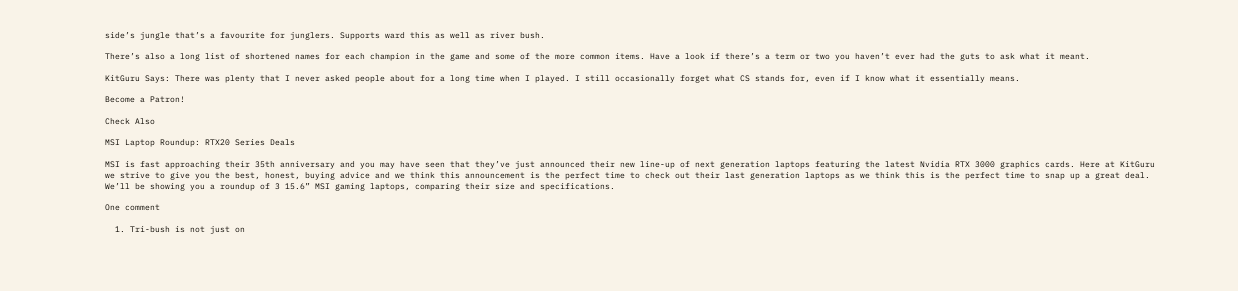side’s jungle that’s a favourite for junglers. Supports ward this as well as river bush.

There’s also a long list of shortened names for each champion in the game and some of the more common items. Have a look if there’s a term or two you haven’t ever had the guts to ask what it meant.

KitGuru Says: There was plenty that I never asked people about for a long time when I played. I still occasionally forget what CS stands for, even if I know what it essentially means.

Become a Patron!

Check Also

MSI Laptop Roundup: RTX20 Series Deals

MSI is fast approaching their 35th anniversary and you may have seen that they’ve just announced their new line-up of next generation laptops featuring the latest Nvidia RTX 3000 graphics cards. Here at KitGuru we strive to give you the best, honest, buying advice and we think this announcement is the perfect time to check out their last generation laptops as we think this is the perfect time to snap up a great deal. We’ll be showing you a roundup of 3 15.6” MSI gaming laptops, comparing their size and specifications.

One comment

  1. Tri-bush is not just on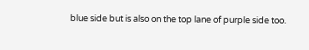blue side but is also on the top lane of purple side too.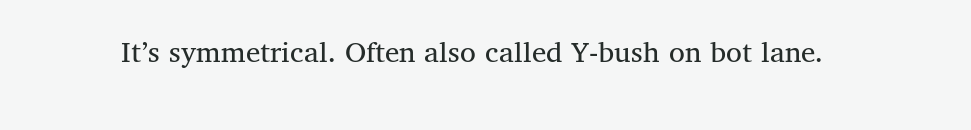It’s symmetrical. Often also called Y-bush on bot lane.